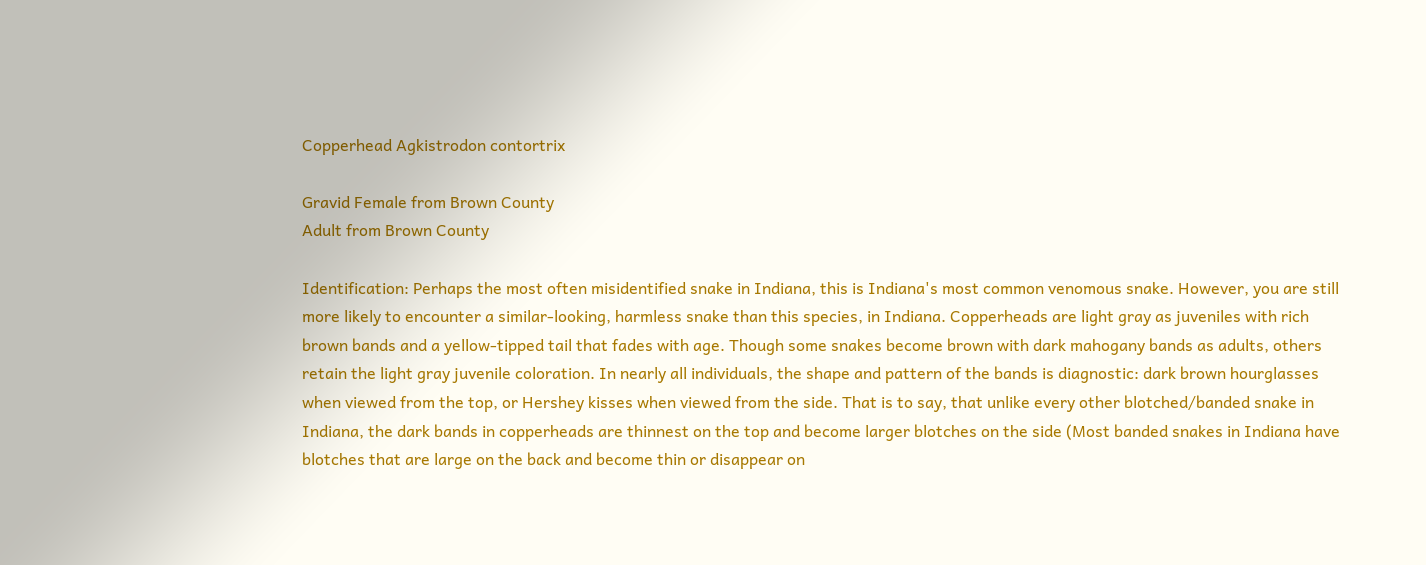Copperhead Agkistrodon contortrix

Gravid Female from Brown County
Adult from Brown County

Identification: Perhaps the most often misidentified snake in Indiana, this is Indiana's most common venomous snake. However, you are still more likely to encounter a similar-looking, harmless snake than this species, in Indiana. Copperheads are light gray as juveniles with rich brown bands and a yellow-tipped tail that fades with age. Though some snakes become brown with dark mahogany bands as adults, others retain the light gray juvenile coloration. In nearly all individuals, the shape and pattern of the bands is diagnostic: dark brown hourglasses when viewed from the top, or Hershey kisses when viewed from the side. That is to say, that unlike every other blotched/banded snake in Indiana, the dark bands in copperheads are thinnest on the top and become larger blotches on the side (Most banded snakes in Indiana have blotches that are large on the back and become thin or disappear on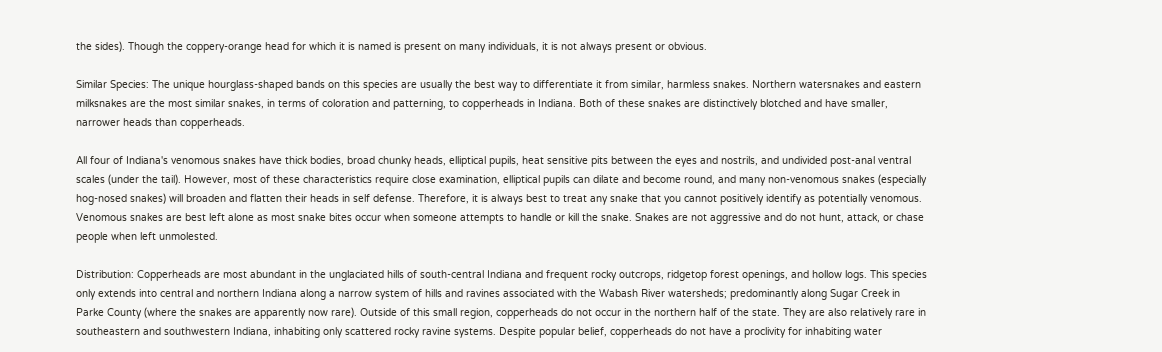the sides). Though the coppery-orange head for which it is named is present on many individuals, it is not always present or obvious.

Similar Species: The unique hourglass-shaped bands on this species are usually the best way to differentiate it from similar, harmless snakes. Northern watersnakes and eastern milksnakes are the most similar snakes, in terms of coloration and patterning, to copperheads in Indiana. Both of these snakes are distinctively blotched and have smaller, narrower heads than copperheads.

All four of Indiana's venomous snakes have thick bodies, broad chunky heads, elliptical pupils, heat sensitive pits between the eyes and nostrils, and undivided post-anal ventral scales (under the tail). However, most of these characteristics require close examination, elliptical pupils can dilate and become round, and many non-venomous snakes (especially hog-nosed snakes) will broaden and flatten their heads in self defense. Therefore, it is always best to treat any snake that you cannot positively identify as potentially venomous. Venomous snakes are best left alone as most snake bites occur when someone attempts to handle or kill the snake. Snakes are not aggressive and do not hunt, attack, or chase people when left unmolested.

Distribution: Copperheads are most abundant in the unglaciated hills of south-central Indiana and frequent rocky outcrops, ridgetop forest openings, and hollow logs. This species only extends into central and northern Indiana along a narrow system of hills and ravines associated with the Wabash River watersheds; predominantly along Sugar Creek in Parke County (where the snakes are apparently now rare). Outside of this small region, copperheads do not occur in the northern half of the state. They are also relatively rare in southeastern and southwestern Indiana, inhabiting only scattered rocky ravine systems. Despite popular belief, copperheads do not have a proclivity for inhabiting water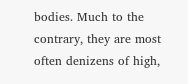bodies. Much to the contrary, they are most often denizens of high,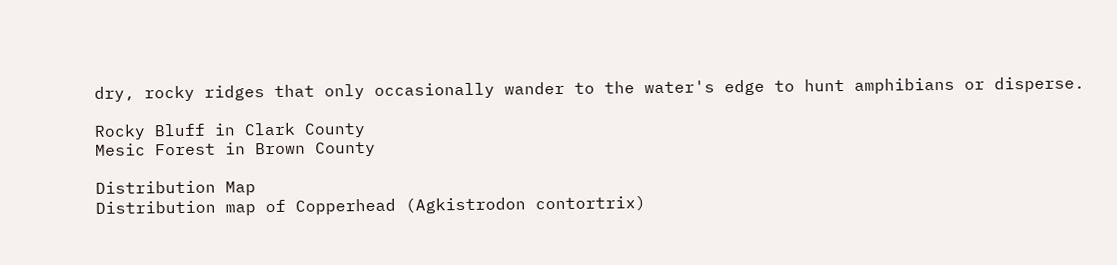dry, rocky ridges that only occasionally wander to the water's edge to hunt amphibians or disperse.

Rocky Bluff in Clark County
Mesic Forest in Brown County

Distribution Map
Distribution map of Copperhead (Agkistrodon contortrix)